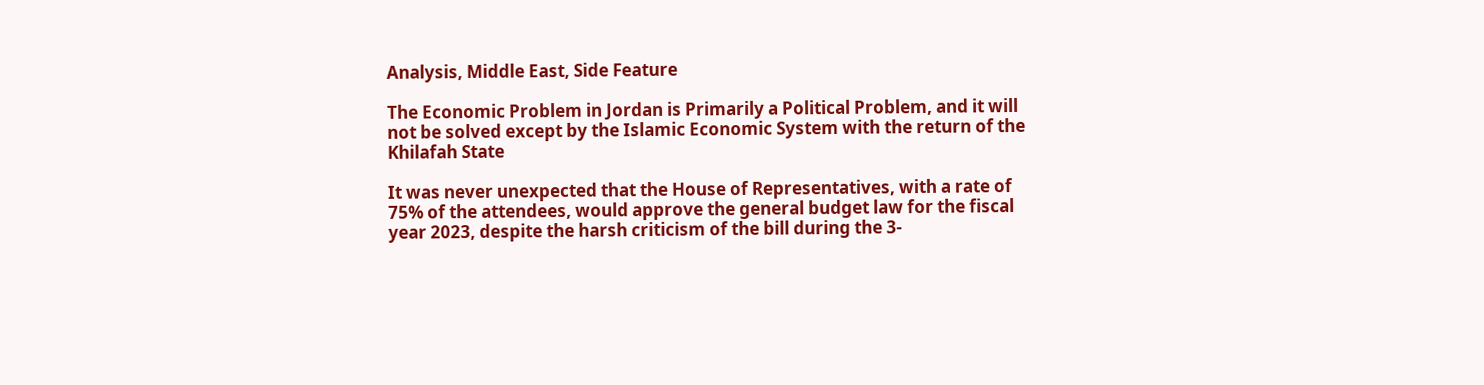Analysis, Middle East, Side Feature

The Economic Problem in Jordan is Primarily a Political Problem, and it will not be solved except by the Islamic Economic System with the return of the Khilafah State

It was never unexpected that the House of Representatives, with a rate of 75% of the attendees, would approve the general budget law for the fiscal year 2023, despite the harsh criticism of the bill during the 3-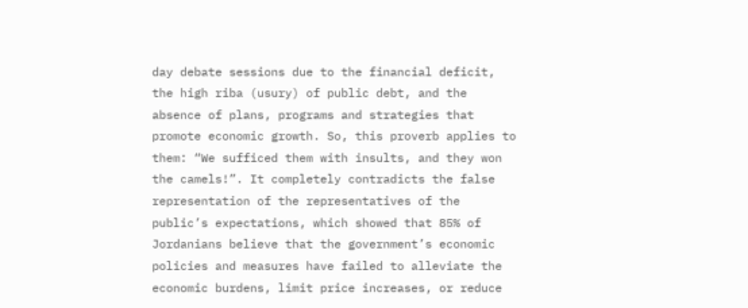day debate sessions due to the financial deficit, the high riba (usury) of public debt, and the absence of plans, programs and strategies that promote economic growth. So, this proverb applies to them: “We sufficed them with insults, and they won the camels!”. It completely contradicts the false representation of the representatives of the public’s expectations, which showed that 85% of Jordanians believe that the government’s economic policies and measures have failed to alleviate the economic burdens, limit price increases, or reduce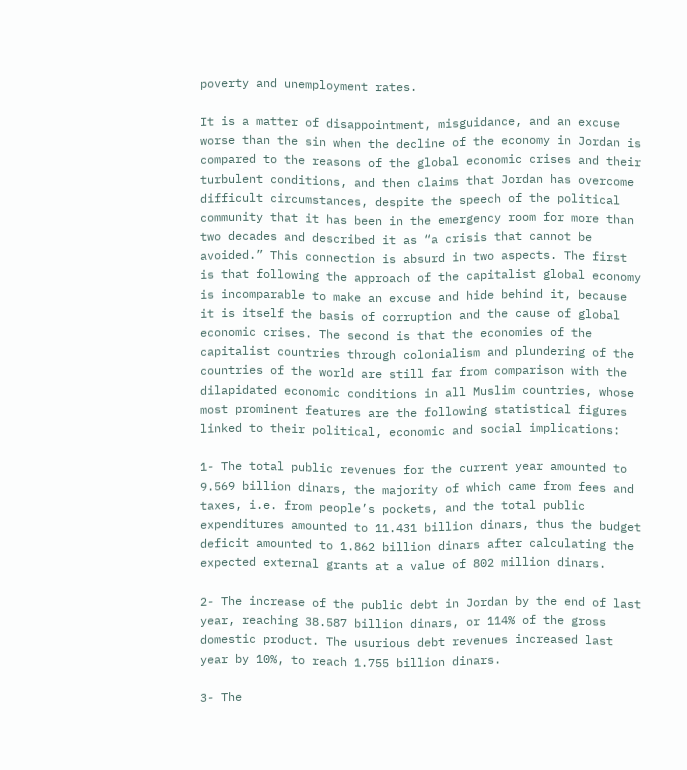poverty and unemployment rates.

It is a matter of disappointment, misguidance, and an excuse worse than the sin when the decline of the economy in Jordan is compared to the reasons of the global economic crises and their turbulent conditions, and then claims that Jordan has overcome difficult circumstances, despite the speech of the political community that it has been in the emergency room for more than two decades and described it as “a crisis that cannot be avoided.” This connection is absurd in two aspects. The first is that following the approach of the capitalist global economy is incomparable to make an excuse and hide behind it, because it is itself the basis of corruption and the cause of global economic crises. The second is that the economies of the capitalist countries through colonialism and plundering of the countries of the world are still far from comparison with the dilapidated economic conditions in all Muslim countries, whose most prominent features are the following statistical figures linked to their political, economic and social implications:

1- The total public revenues for the current year amounted to 9.569 billion dinars, the majority of which came from fees and taxes, i.e. from people’s pockets, and the total public expenditures amounted to 11.431 billion dinars, thus the budget deficit amounted to 1.862 billion dinars after calculating the expected external grants at a value of 802 million dinars.

2- The increase of the public debt in Jordan by the end of last year, reaching 38.587 billion dinars, or 114% of the gross domestic product. The usurious debt revenues increased last year by 10%, to reach 1.755 billion dinars.

3- The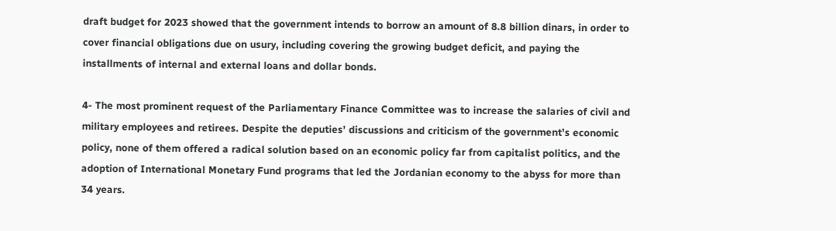draft budget for 2023 showed that the government intends to borrow an amount of 8.8 billion dinars, in order to cover financial obligations due on usury, including covering the growing budget deficit, and paying the installments of internal and external loans and dollar bonds.

4- The most prominent request of the Parliamentary Finance Committee was to increase the salaries of civil and military employees and retirees. Despite the deputies’ discussions and criticism of the government’s economic policy, none of them offered a radical solution based on an economic policy far from capitalist politics, and the adoption of International Monetary Fund programs that led the Jordanian economy to the abyss for more than 34 years.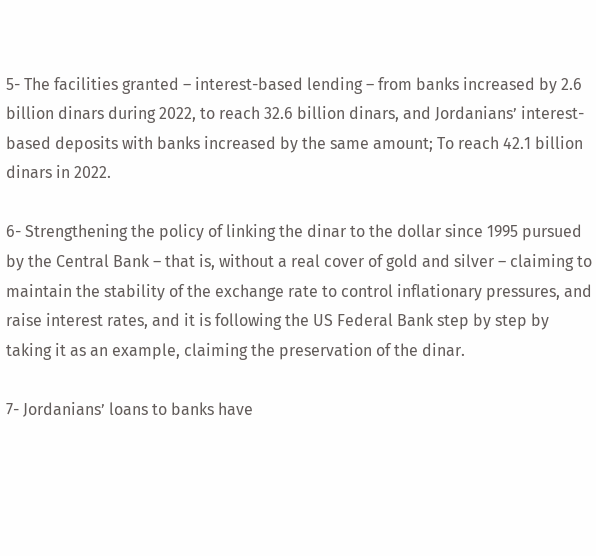5- The facilities granted – interest-based lending – from banks increased by 2.6 billion dinars during 2022, to reach 32.6 billion dinars, and Jordanians’ interest-based deposits with banks increased by the same amount; To reach 42.1 billion dinars in 2022.

6- Strengthening the policy of linking the dinar to the dollar since 1995 pursued by the Central Bank – that is, without a real cover of gold and silver – claiming to maintain the stability of the exchange rate to control inflationary pressures, and raise interest rates, and it is following the US Federal Bank step by step by taking it as an example, claiming the preservation of the dinar.

7- Jordanians’ loans to banks have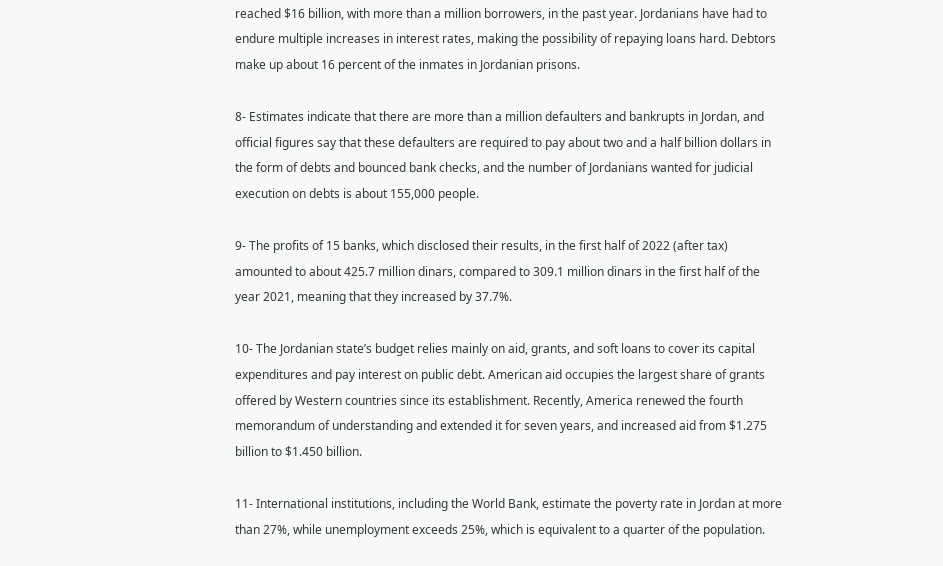reached $16 billion, with more than a million borrowers, in the past year. Jordanians have had to endure multiple increases in interest rates, making the possibility of repaying loans hard. Debtors make up about 16 percent of the inmates in Jordanian prisons.

8- Estimates indicate that there are more than a million defaulters and bankrupts in Jordan, and official figures say that these defaulters are required to pay about two and a half billion dollars in the form of debts and bounced bank checks, and the number of Jordanians wanted for judicial execution on debts is about 155,000 people.

9- The profits of 15 banks, which disclosed their results, in the first half of 2022 (after tax) amounted to about 425.7 million dinars, compared to 309.1 million dinars in the first half of the year 2021, meaning that they increased by 37.7%.

10- The Jordanian state’s budget relies mainly on aid, grants, and soft loans to cover its capital expenditures and pay interest on public debt. American aid occupies the largest share of grants offered by Western countries since its establishment. Recently, America renewed the fourth memorandum of understanding and extended it for seven years, and increased aid from $1.275 billion to $1.450 billion.

11- International institutions, including the World Bank, estimate the poverty rate in Jordan at more than 27%, while unemployment exceeds 25%, which is equivalent to a quarter of the population.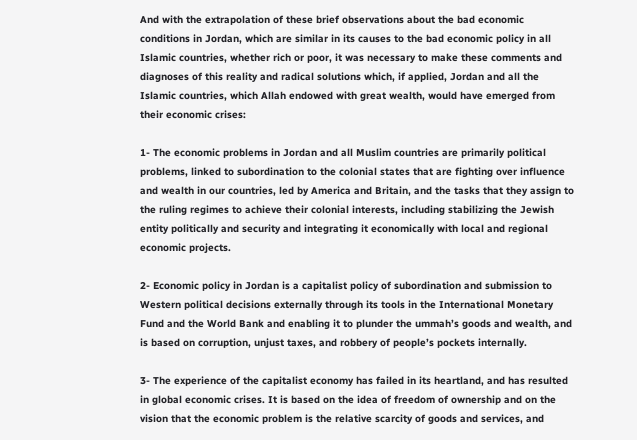And with the extrapolation of these brief observations about the bad economic conditions in Jordan, which are similar in its causes to the bad economic policy in all Islamic countries, whether rich or poor, it was necessary to make these comments and diagnoses of this reality and radical solutions which, if applied, Jordan and all the Islamic countries, which Allah endowed with great wealth, would have emerged from their economic crises:

1- The economic problems in Jordan and all Muslim countries are primarily political problems, linked to subordination to the colonial states that are fighting over influence and wealth in our countries, led by America and Britain, and the tasks that they assign to the ruling regimes to achieve their colonial interests, including stabilizing the Jewish entity politically and security and integrating it economically with local and regional economic projects.

2- Economic policy in Jordan is a capitalist policy of subordination and submission to Western political decisions externally through its tools in the International Monetary Fund and the World Bank and enabling it to plunder the ummah’s goods and wealth, and is based on corruption, unjust taxes, and robbery of people’s pockets internally.

3- The experience of the capitalist economy has failed in its heartland, and has resulted in global economic crises. It is based on the idea of freedom of ownership and on the vision that the economic problem is the relative scarcity of goods and services, and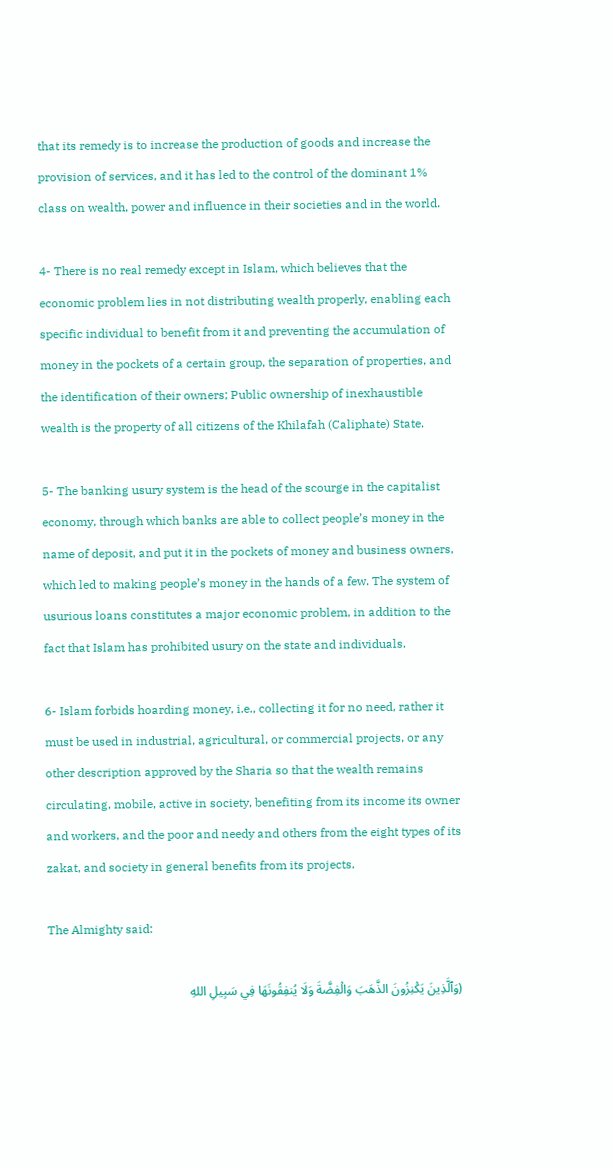that its remedy is to increase the production of goods and increase the provision of services, and it has led to the control of the dominant 1% class on wealth, power and influence in their societies and in the world.

4- There is no real remedy except in Islam, which believes that the economic problem lies in not distributing wealth properly, enabling each specific individual to benefit from it and preventing the accumulation of money in the pockets of a certain group, the separation of properties, and the identification of their owners; Public ownership of inexhaustible wealth is the property of all citizens of the Khilafah (Caliphate) State.

5- The banking usury system is the head of the scourge in the capitalist economy, through which banks are able to collect people’s money in the name of deposit, and put it in the pockets of money and business owners, which led to making people’s money in the hands of a few. The system of usurious loans constitutes a major economic problem, in addition to the fact that Islam has prohibited usury on the state and individuals.

6- Islam forbids hoarding money, i.e., collecting it for no need, rather it must be used in industrial, agricultural, or commercial projects, or any other description approved by the Sharia so that the wealth remains circulating, mobile, active in society, benefiting from its income its owner and workers, and the poor and needy and others from the eight types of its zakat, and society in general benefits from its projects.

The Almighty said:

(وَٱلَّذِينَ يَكۡنِزُونَ الذَّهَبَ وَالۡفِضَّةَ وَلَا يُنفِقُونَهَا فِي سَبِيلِ اللهِ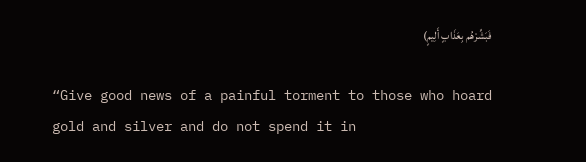فَبَشِّرْهُم بِعَذَابٍ أَلِيمٍ)

“Give good news of a painful torment to those who hoard gold and silver and do not spend it in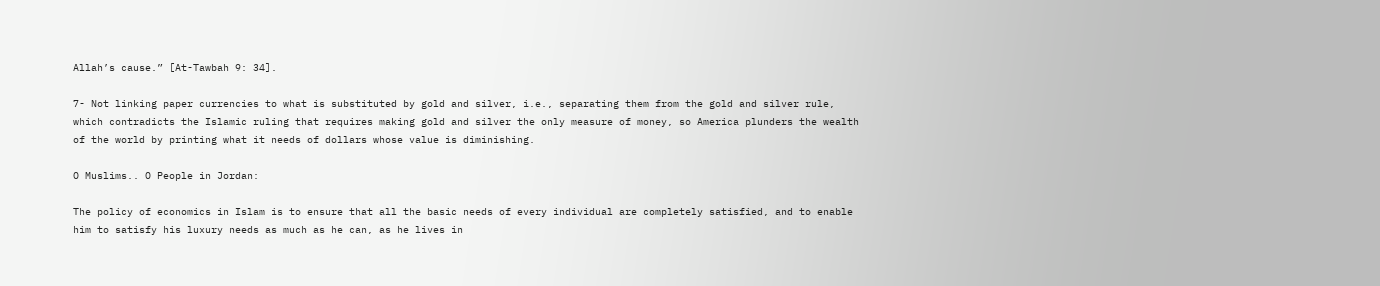Allah’s cause.” [At-Tawbah 9: 34].

7- Not linking paper currencies to what is substituted by gold and silver, i.e., separating them from the gold and silver rule, which contradicts the Islamic ruling that requires making gold and silver the only measure of money, so America plunders the wealth of the world by printing what it needs of dollars whose value is diminishing.

O Muslims.. O People in Jordan:

The policy of economics in Islam is to ensure that all the basic needs of every individual are completely satisfied, and to enable him to satisfy his luxury needs as much as he can, as he lives in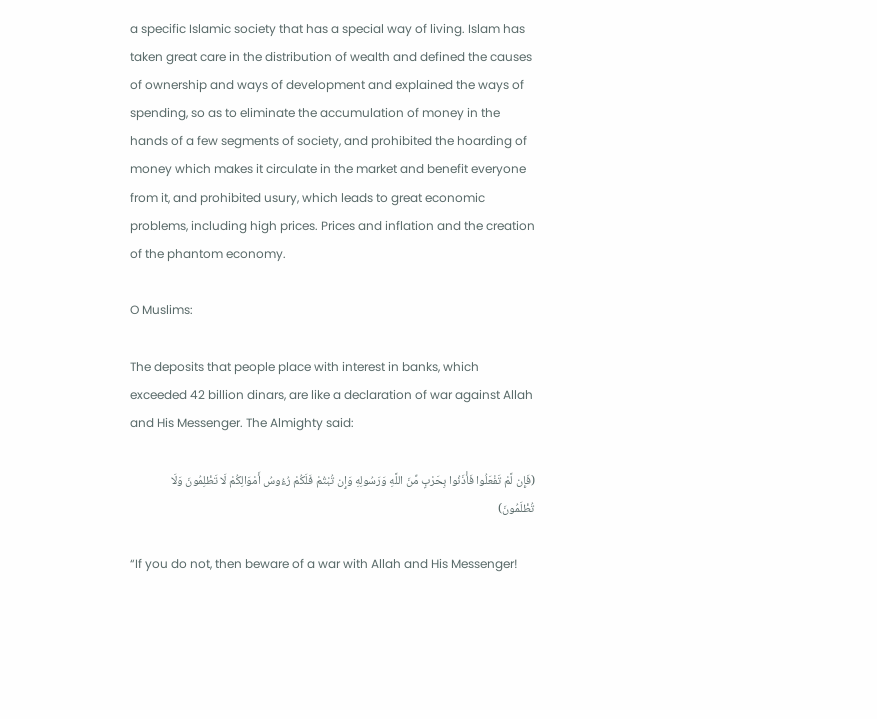a specific Islamic society that has a special way of living. Islam has taken great care in the distribution of wealth and defined the causes of ownership and ways of development and explained the ways of spending, so as to eliminate the accumulation of money in the hands of a few segments of society, and prohibited the hoarding of money which makes it circulate in the market and benefit everyone from it, and prohibited usury, which leads to great economic problems, including high prices. Prices and inflation and the creation of the phantom economy.

O Muslims:

The deposits that people place with interest in banks, which exceeded 42 billion dinars, are like a declaration of war against Allah and His Messenger. The Almighty said:

(فَإِن لَّمْ تَفْعَلُوا فَأْذَنُوا بِحَرْبٍ مِّنَ اللَّهِ وَرَسُولِهِ وَإِن تُبْتُمْ فَلَكُمْ رُءُوسُ أَمْوَالِكُمْ لَا تَظْلِمُونَ وَلَا تُظْلَمُونَ)

“If you do not, then beware of a war with Allah and His Messenger!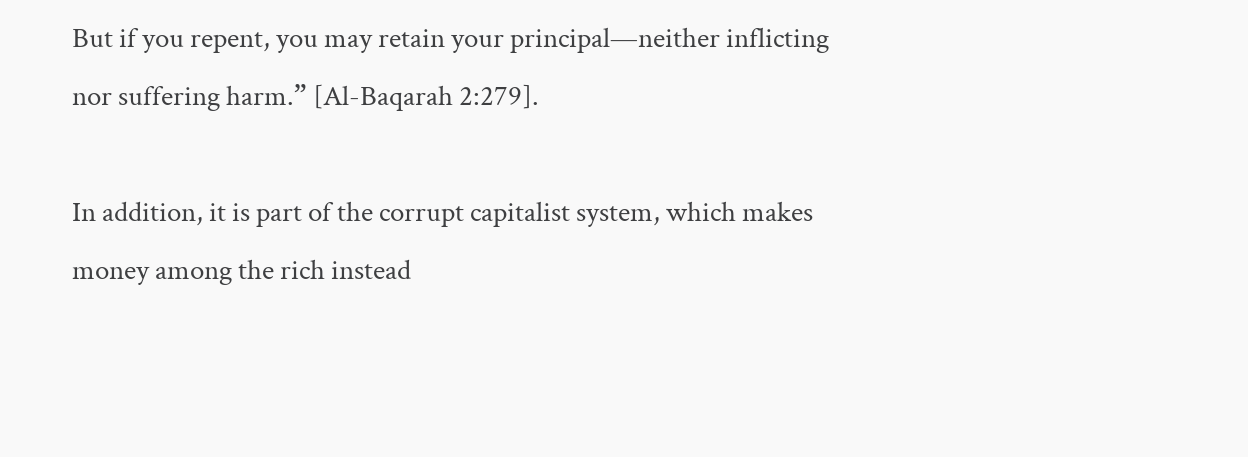But if you repent, you may retain your principal—neither inflicting nor suffering harm.” [Al-Baqarah 2:279].

In addition, it is part of the corrupt capitalist system, which makes money among the rich instead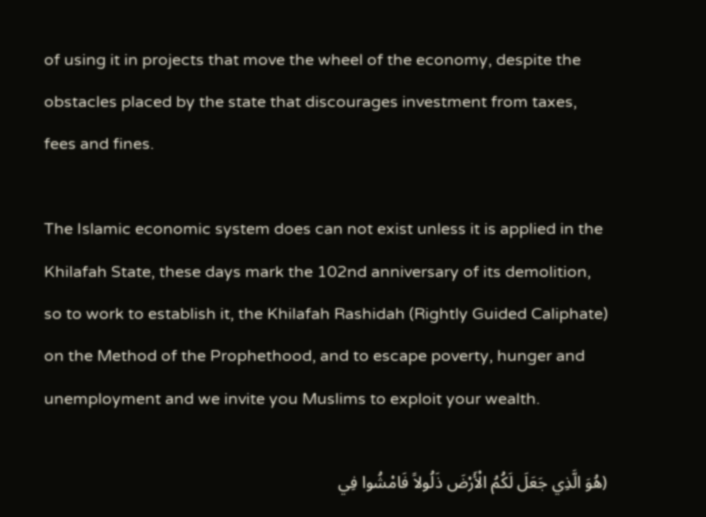of using it in projects that move the wheel of the economy, despite the obstacles placed by the state that discourages investment from taxes, fees and fines.

The Islamic economic system does can not exist unless it is applied in the Khilafah State, these days mark the 102nd anniversary of its demolition, so to work to establish it, the Khilafah Rashidah (Rightly Guided Caliphate) on the Method of the Prophethood, and to escape poverty, hunger and unemployment and we invite you Muslims to exploit your wealth.

(هُوَ الَّذِي جَعَلَ لَكُمُ الْأَرْضَ ذَلُولاً فَامْشُوا فِي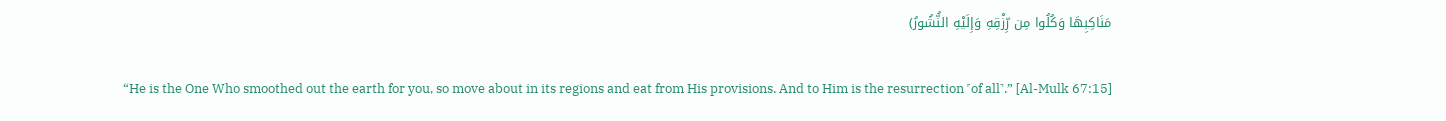مَنَاكِبِهَا وَكُلُوا مِن رِّزْقِهِ وَإِلَيْهِ النُّشُورُ)

“He is the One Who smoothed out the earth for you, so move about in its regions and eat from His provisions. And to Him is the resurrection ˹of all˺.” [Al-Mulk 67:15]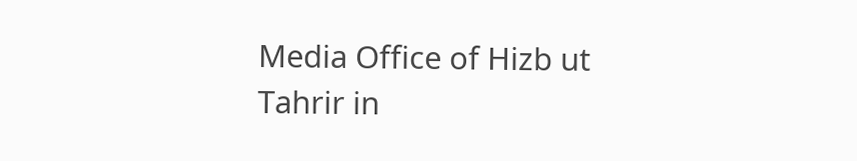Media Office of Hizb ut Tahrir in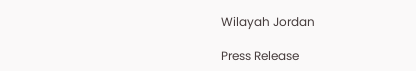Wilayah Jordan

Press Release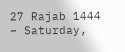27 Rajab 1444 – Saturday,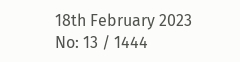18th February 2023
No: 13 / 1444